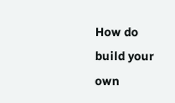How do build your own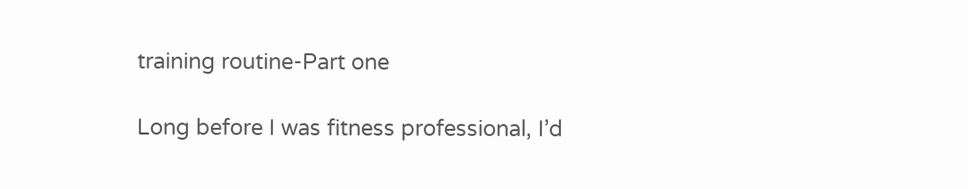training routine-Part one

Long before I was fitness professional, I’d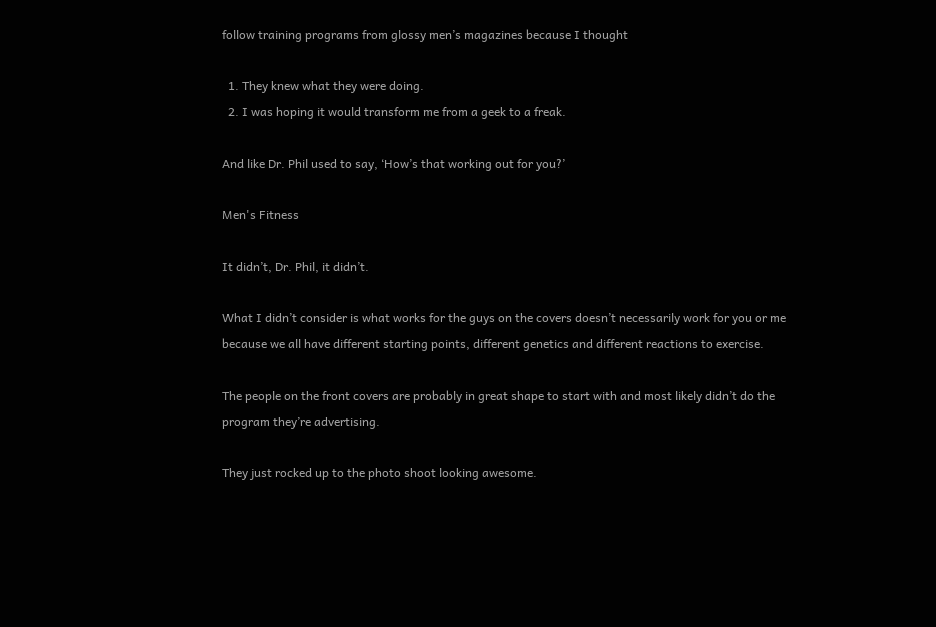follow training programs from glossy men’s magazines because I thought

  1. They knew what they were doing.
  2. I was hoping it would transform me from a geek to a freak.

And like Dr. Phil used to say, ‘How’s that working out for you?’

Men's Fitness

It didn’t, Dr. Phil, it didn’t.

What I didn’t consider is what works for the guys on the covers doesn’t necessarily work for you or me because we all have different starting points, different genetics and different reactions to exercise.

The people on the front covers are probably in great shape to start with and most likely didn’t do the program they’re advertising.

They just rocked up to the photo shoot looking awesome.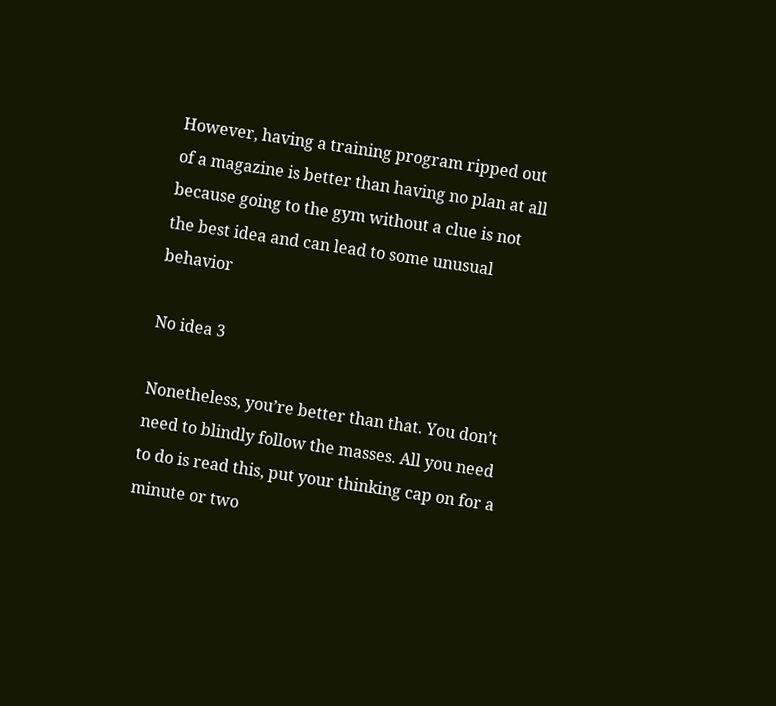However, having a training program ripped out of a magazine is better than having no plan at all because going to the gym without a clue is not the best idea and can lead to some unusual behavior

No idea 3

Nonetheless, you’re better than that. You don’t need to blindly follow the masses. All you need to do is read this, put your thinking cap on for a minute or two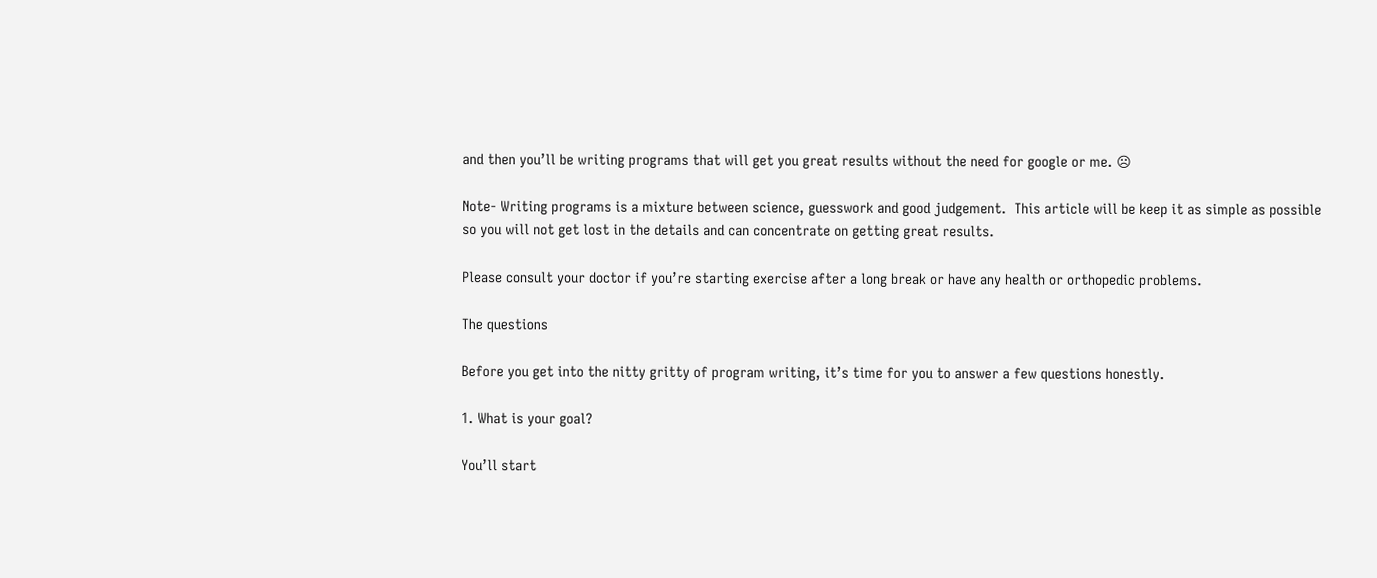and then you’ll be writing programs that will get you great results without the need for google or me. ☹

Note- Writing programs is a mixture between science, guesswork and good judgement.  This article will be keep it as simple as possible so you will not get lost in the details and can concentrate on getting great results.

Please consult your doctor if you’re starting exercise after a long break or have any health or orthopedic problems.

The questions

Before you get into the nitty gritty of program writing, it’s time for you to answer a few questions honestly.

1. What is your goal?

You’ll start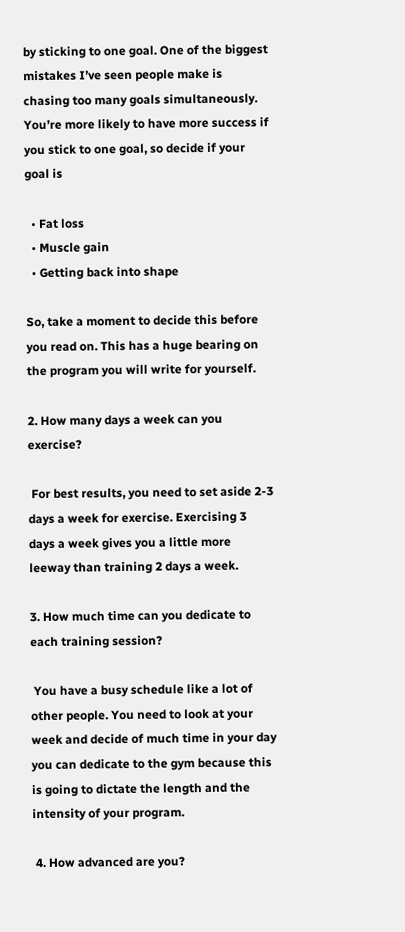by sticking to one goal. One of the biggest mistakes I’ve seen people make is chasing too many goals simultaneously.  You’re more likely to have more success if you stick to one goal, so decide if your goal is

  • Fat loss
  • Muscle gain
  • Getting back into shape

So, take a moment to decide this before you read on. This has a huge bearing on the program you will write for yourself.

2. How many days a week can you exercise?

 For best results, you need to set aside 2-3 days a week for exercise. Exercising 3 days a week gives you a little more leeway than training 2 days a week.

3. How much time can you dedicate to each training session?

 You have a busy schedule like a lot of other people. You need to look at your week and decide of much time in your day you can dedicate to the gym because this is going to dictate the length and the intensity of your program.

 4. How advanced are you?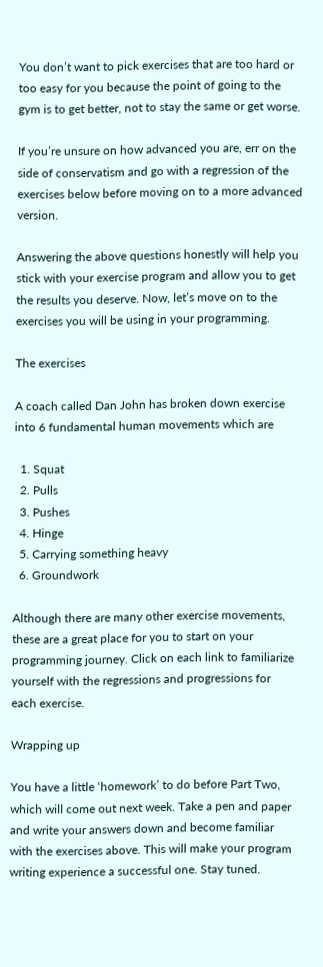You don’t want to pick exercises that are too hard or too easy for you because the point of going to the gym is to get better, not to stay the same or get worse.

If you’re unsure on how advanced you are, err on the side of conservatism and go with a regression of the exercises below before moving on to a more advanced version.

Answering the above questions honestly will help you stick with your exercise program and allow you to get the results you deserve. Now, let’s move on to the exercises you will be using in your programming.

The exercises

A coach called Dan John has broken down exercise into 6 fundamental human movements which are

  1. Squat
  2. Pulls
  3. Pushes
  4. Hinge
  5. Carrying something heavy
  6. Groundwork

Although there are many other exercise movements, these are a great place for you to start on your programming journey. Click on each link to familiarize yourself with the regressions and progressions for each exercise.

Wrapping up

You have a little ‘homework’ to do before Part Two, which will come out next week. Take a pen and paper and write your answers down and become familiar with the exercises above. This will make your program writing experience a successful one. Stay tuned.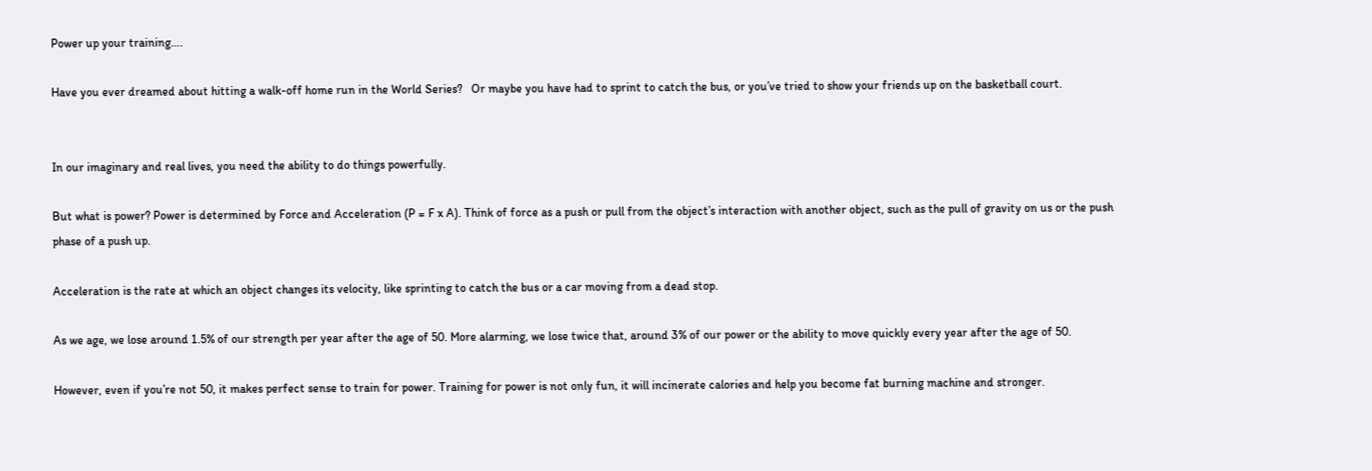Power up your training….

Have you ever dreamed about hitting a walk-off home run in the World Series?   Or maybe you have had to sprint to catch the bus, or you’ve tried to show your friends up on the basketball court.


In our imaginary and real lives, you need the ability to do things powerfully.

But what is power? Power is determined by Force and Acceleration (P = F x A). Think of force as a push or pull from the object’s interaction with another object, such as the pull of gravity on us or the push phase of a push up.

Acceleration is the rate at which an object changes its velocity, like sprinting to catch the bus or a car moving from a dead stop.

As we age, we lose around 1.5% of our strength per year after the age of 50. More alarming, we lose twice that, around 3% of our power or the ability to move quickly every year after the age of 50.

However, even if you’re not 50, it makes perfect sense to train for power. Training for power is not only fun, it will incinerate calories and help you become fat burning machine and stronger.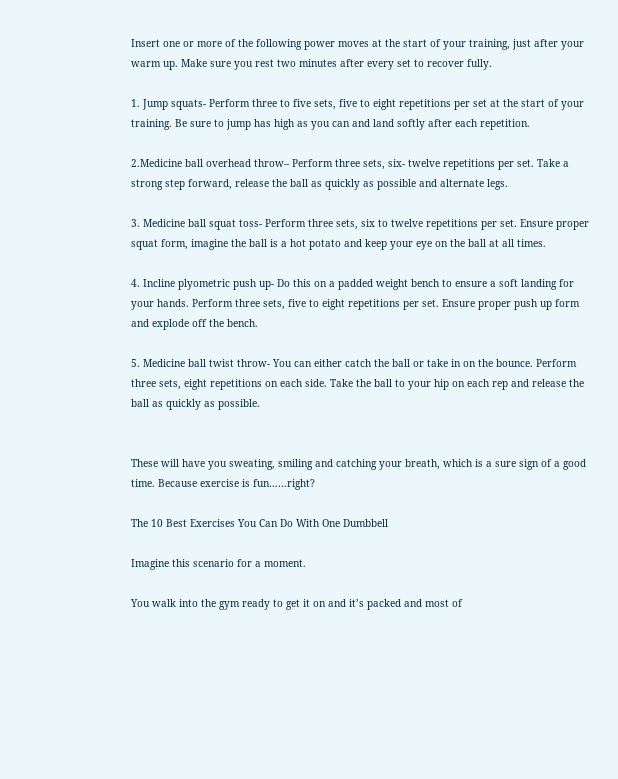Insert one or more of the following power moves at the start of your training, just after your warm up. Make sure you rest two minutes after every set to recover fully.

1. Jump squats- Perform three to five sets, five to eight repetitions per set at the start of your training. Be sure to jump has high as you can and land softly after each repetition.

2.Medicine ball overhead throw– Perform three sets, six- twelve repetitions per set. Take a strong step forward, release the ball as quickly as possible and alternate legs.

3. Medicine ball squat toss- Perform three sets, six to twelve repetitions per set. Ensure proper squat form, imagine the ball is a hot potato and keep your eye on the ball at all times.

4. Incline plyometric push up- Do this on a padded weight bench to ensure a soft landing for your hands. Perform three sets, five to eight repetitions per set. Ensure proper push up form and explode off the bench.

5. Medicine ball twist throw- You can either catch the ball or take in on the bounce. Perform three sets, eight repetitions on each side. Take the ball to your hip on each rep and release the ball as quickly as possible.


These will have you sweating, smiling and catching your breath, which is a sure sign of a good time. Because exercise is fun……right?

The 10 Best Exercises You Can Do With One Dumbbell

Imagine this scenario for a moment.

You walk into the gym ready to get it on and it’s packed and most of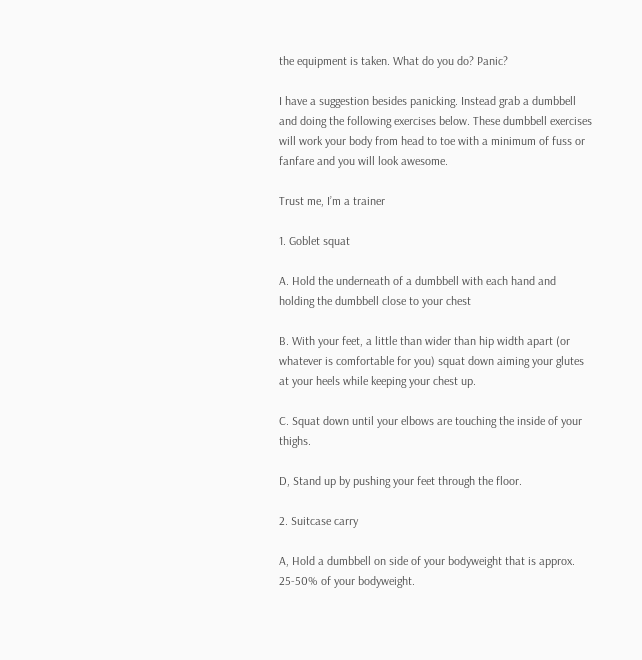the equipment is taken. What do you do? Panic?

I have a suggestion besides panicking. Instead grab a dumbbell and doing the following exercises below. These dumbbell exercises will work your body from head to toe with a minimum of fuss or fanfare and you will look awesome.

Trust me, I’m a trainer

1. Goblet squat

A. Hold the underneath of a dumbbell with each hand and holding the dumbbell close to your chest

B. With your feet, a little than wider than hip width apart (or whatever is comfortable for you) squat down aiming your glutes at your heels while keeping your chest up.

C. Squat down until your elbows are touching the inside of your thighs.

D, Stand up by pushing your feet through the floor.

2. Suitcase carry

A, Hold a dumbbell on side of your bodyweight that is approx. 25-50% of your bodyweight.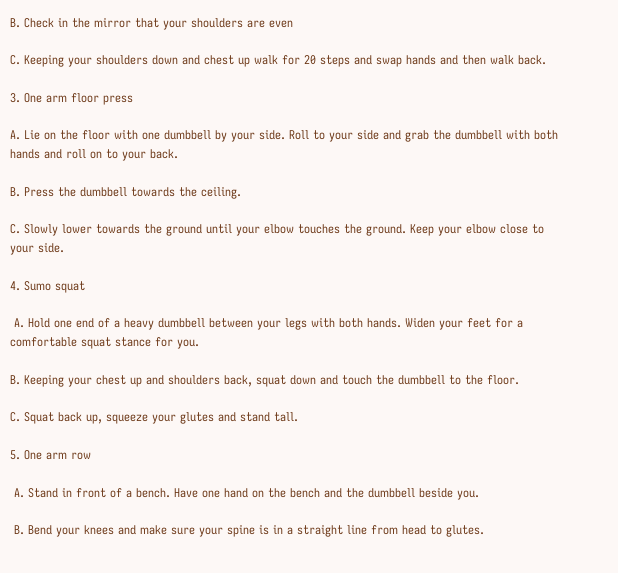B. Check in the mirror that your shoulders are even

C. Keeping your shoulders down and chest up walk for 20 steps and swap hands and then walk back.

3. One arm floor press

A. Lie on the floor with one dumbbell by your side. Roll to your side and grab the dumbbell with both hands and roll on to your back.

B. Press the dumbbell towards the ceiling.

C. Slowly lower towards the ground until your elbow touches the ground. Keep your elbow close to your side.

4. Sumo squat

 A. Hold one end of a heavy dumbbell between your legs with both hands. Widen your feet for a comfortable squat stance for you.

B. Keeping your chest up and shoulders back, squat down and touch the dumbbell to the floor.

C. Squat back up, squeeze your glutes and stand tall.

5. One arm row

 A. Stand in front of a bench. Have one hand on the bench and the dumbbell beside you.

 B. Bend your knees and make sure your spine is in a straight line from head to glutes.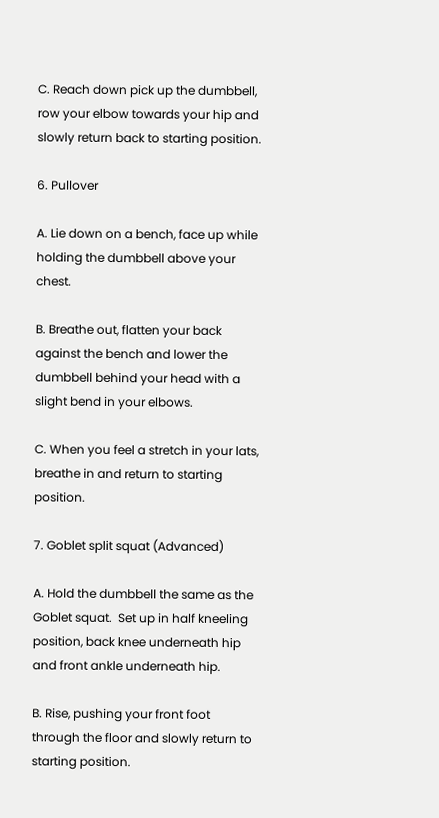C. Reach down pick up the dumbbell, row your elbow towards your hip and slowly return back to starting position.

6. Pullover

A. Lie down on a bench, face up while holding the dumbbell above your chest.

B. Breathe out, flatten your back against the bench and lower the dumbbell behind your head with a slight bend in your elbows.

C. When you feel a stretch in your lats, breathe in and return to starting position.

7. Goblet split squat (Advanced)

A. Hold the dumbbell the same as the Goblet squat.  Set up in half kneeling position, back knee underneath hip and front ankle underneath hip.

B. Rise, pushing your front foot through the floor and slowly return to starting position.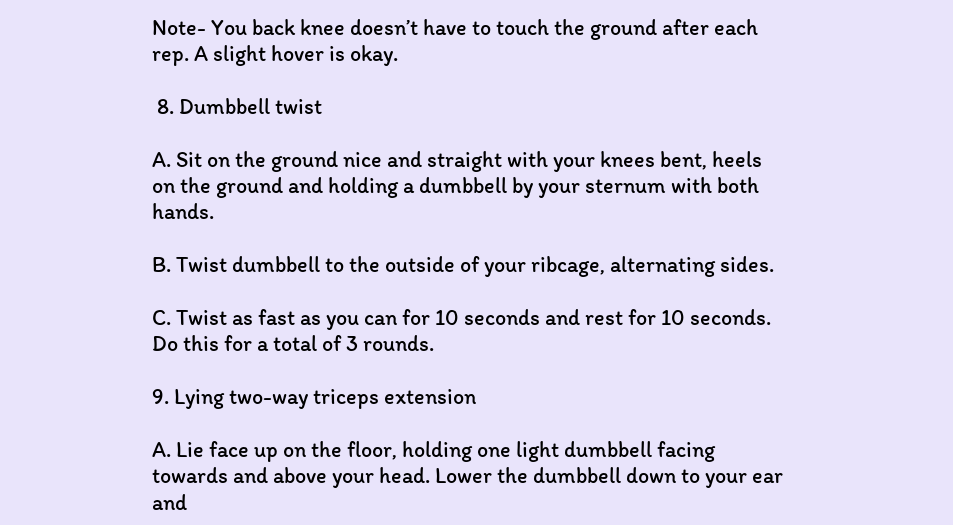Note- You back knee doesn’t have to touch the ground after each rep. A slight hover is okay.

 8. Dumbbell twist

A. Sit on the ground nice and straight with your knees bent, heels on the ground and holding a dumbbell by your sternum with both hands.

B. Twist dumbbell to the outside of your ribcage, alternating sides.

C. Twist as fast as you can for 10 seconds and rest for 10 seconds. Do this for a total of 3 rounds.

9. Lying two-way triceps extension

A. Lie face up on the floor, holding one light dumbbell facing towards and above your head. Lower the dumbbell down to your ear and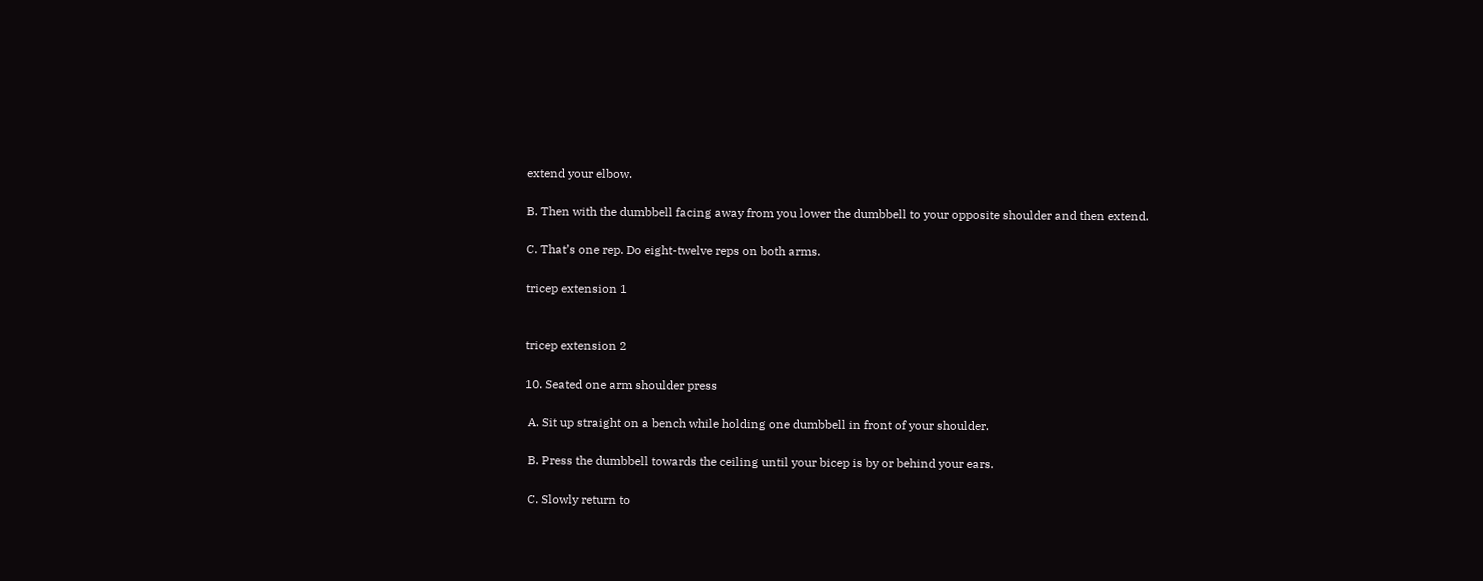extend your elbow.

B. Then with the dumbbell facing away from you lower the dumbbell to your opposite shoulder and then extend.

C. That’s one rep. Do eight-twelve reps on both arms.

tricep extension 1


tricep extension 2

10. Seated one arm shoulder press

 A. Sit up straight on a bench while holding one dumbbell in front of your shoulder.

 B. Press the dumbbell towards the ceiling until your bicep is by or behind your ears.

 C. Slowly return to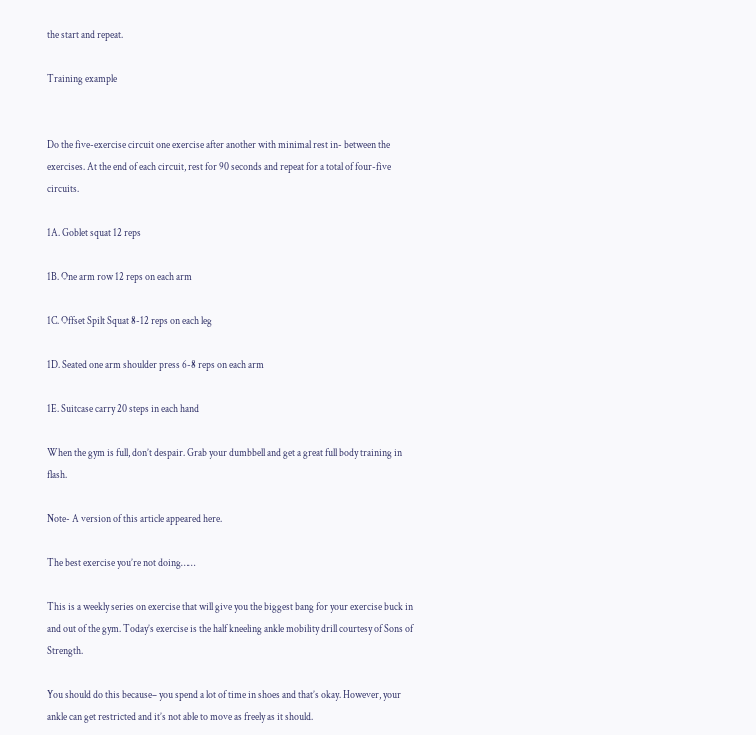the start and repeat.

Training example


Do the five-exercise circuit one exercise after another with minimal rest in- between the exercises. At the end of each circuit, rest for 90 seconds and repeat for a total of four-five circuits.

1A. Goblet squat 12 reps

1B. One arm row 12 reps on each arm

1C. Offset Spilt Squat 8-12 reps on each leg

1D. Seated one arm shoulder press 6-8 reps on each arm

1E. Suitcase carry 20 steps in each hand

When the gym is full, don’t despair. Grab your dumbbell and get a great full body training in flash.

Note- A version of this article appeared here.

The best exercise you’re not doing……

This is a weekly series on exercise that will give you the biggest bang for your exercise buck in and out of the gym. Today’s exercise is the half kneeling ankle mobility drill courtesy of Sons of Strength.

You should do this because– you spend a lot of time in shoes and that’s okay. However, your ankle can get restricted and it’s not able to move as freely as it should.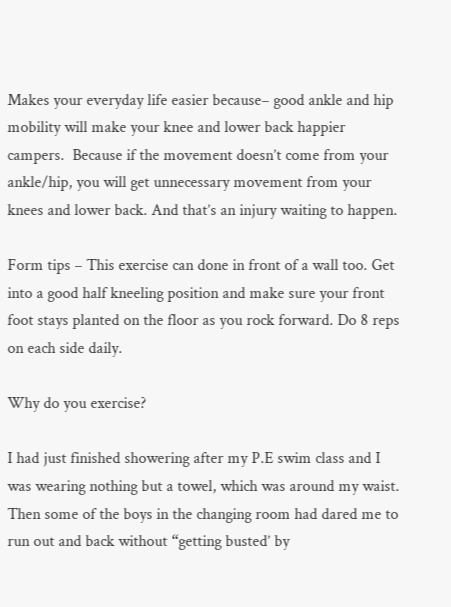Makes your everyday life easier because– good ankle and hip mobility will make your knee and lower back happier campers.  Because if the movement doesn’t come from your ankle/hip, you will get unnecessary movement from your knees and lower back. And that’s an injury waiting to happen.

Form tips – This exercise can done in front of a wall too. Get into a good half kneeling position and make sure your front foot stays planted on the floor as you rock forward. Do 8 reps on each side daily.

Why do you exercise?

I had just finished showering after my P.E swim class and I was wearing nothing but a towel, which was around my waist. Then some of the boys in the changing room had dared me to run out and back without “getting busted’ by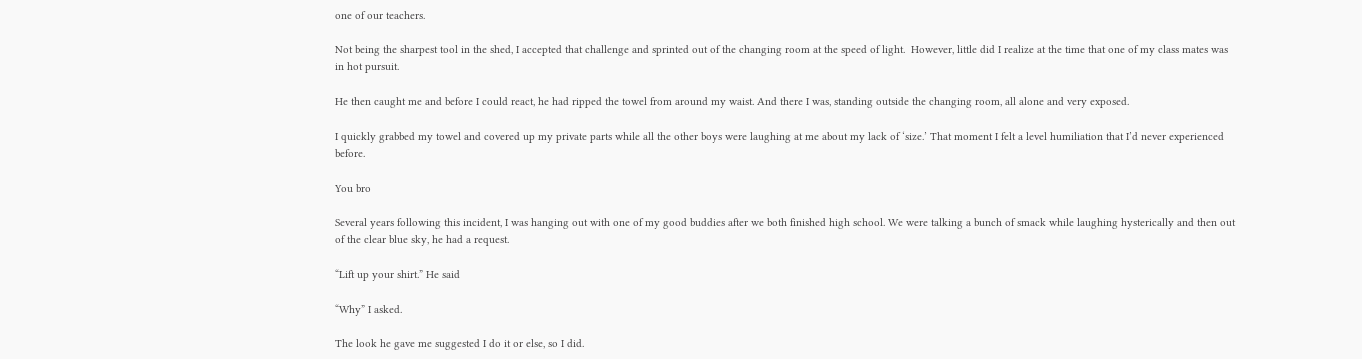one of our teachers.

Not being the sharpest tool in the shed, I accepted that challenge and sprinted out of the changing room at the speed of light.  However, little did I realize at the time that one of my class mates was in hot pursuit.

He then caught me and before I could react, he had ripped the towel from around my waist. And there I was, standing outside the changing room, all alone and very exposed.

I quickly grabbed my towel and covered up my private parts while all the other boys were laughing at me about my lack of ‘size.’ That moment I felt a level humiliation that I’d never experienced before.

You bro

Several years following this incident, I was hanging out with one of my good buddies after we both finished high school. We were talking a bunch of smack while laughing hysterically and then out of the clear blue sky, he had a request.

“Lift up your shirt.” He said

“Why” I asked.

The look he gave me suggested I do it or else, so I did.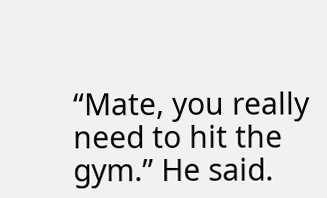“Mate, you really need to hit the gym.” He said.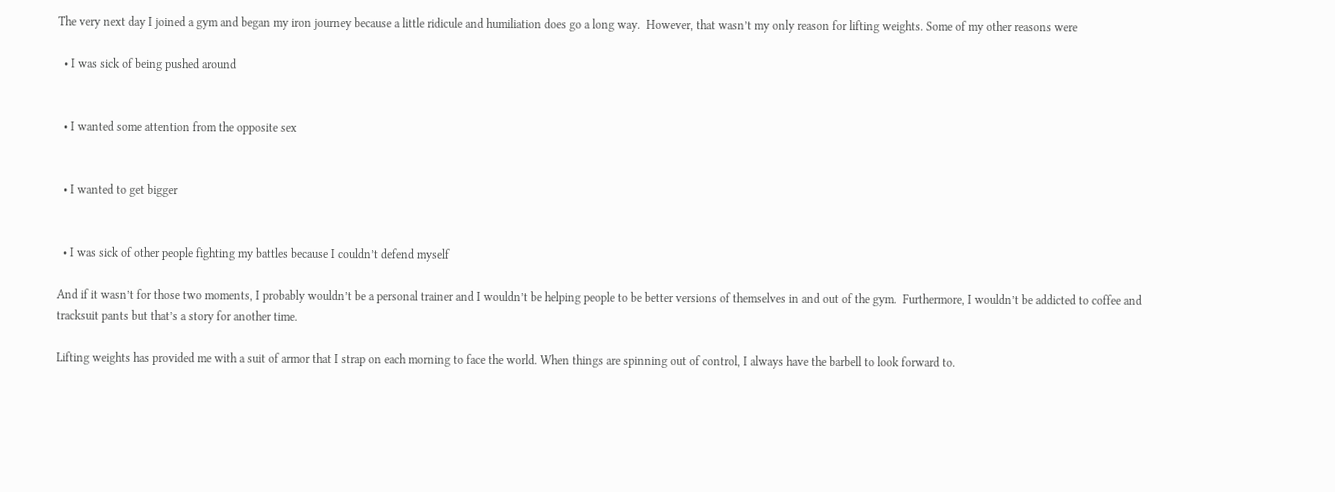The very next day I joined a gym and began my iron journey because a little ridicule and humiliation does go a long way.  However, that wasn’t my only reason for lifting weights. Some of my other reasons were

  • I was sick of being pushed around


  • I wanted some attention from the opposite sex


  • I wanted to get bigger


  • I was sick of other people fighting my battles because I couldn’t defend myself

And if it wasn’t for those two moments, I probably wouldn’t be a personal trainer and I wouldn’t be helping people to be better versions of themselves in and out of the gym.  Furthermore, I wouldn’t be addicted to coffee and tracksuit pants but that’s a story for another time.

Lifting weights has provided me with a suit of armor that I strap on each morning to face the world. When things are spinning out of control, I always have the barbell to look forward to.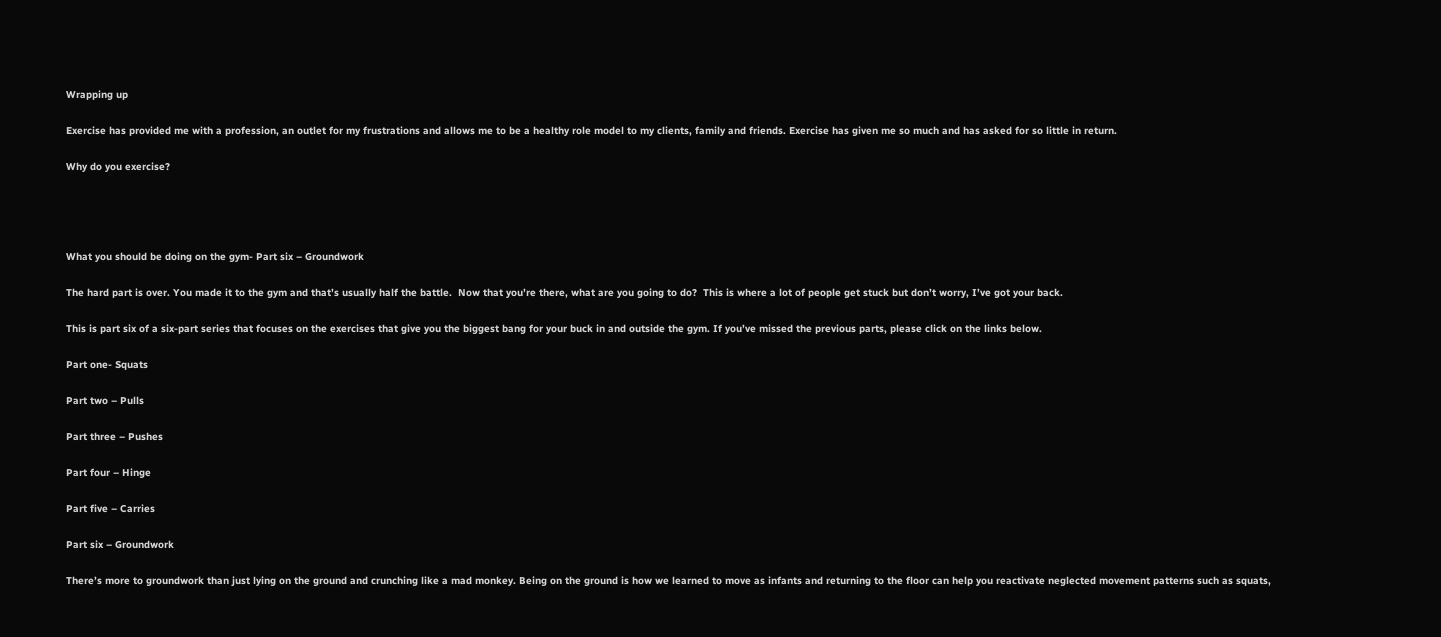Wrapping up

Exercise has provided me with a profession, an outlet for my frustrations and allows me to be a healthy role model to my clients, family and friends. Exercise has given me so much and has asked for so little in return.

Why do you exercise?




What you should be doing on the gym- Part six – Groundwork

The hard part is over. You made it to the gym and that’s usually half the battle.  Now that you’re there, what are you going to do?  This is where a lot of people get stuck but don’t worry, I’ve got your back.

This is part six of a six-part series that focuses on the exercises that give you the biggest bang for your buck in and outside the gym. If you’ve missed the previous parts, please click on the links below.

Part one- Squats

Part two – Pulls

Part three – Pushes

Part four – Hinge

Part five – Carries

Part six – Groundwork

There’s more to groundwork than just lying on the ground and crunching like a mad monkey. Being on the ground is how we learned to move as infants and returning to the floor can help you reactivate neglected movement patterns such as squats,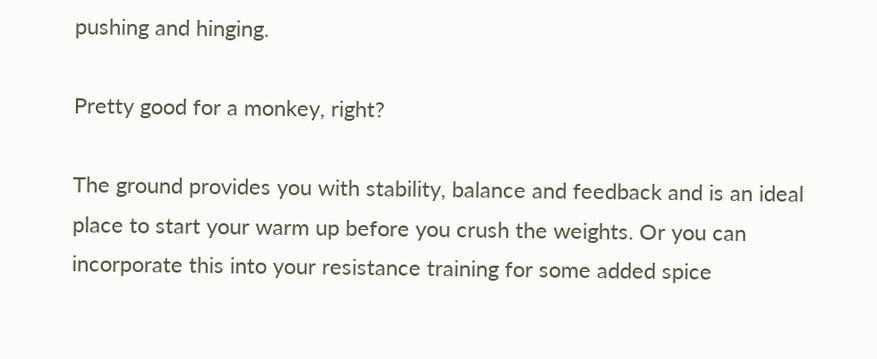pushing and hinging.

Pretty good for a monkey, right?

The ground provides you with stability, balance and feedback and is an ideal place to start your warm up before you crush the weights. Or you can incorporate this into your resistance training for some added spice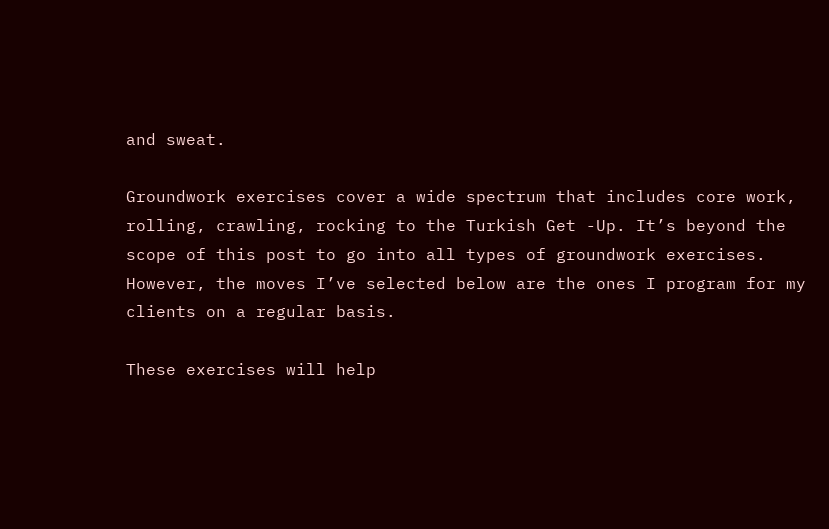and sweat.

Groundwork exercises cover a wide spectrum that includes core work, rolling, crawling, rocking to the Turkish Get -Up. It’s beyond the scope of this post to go into all types of groundwork exercises. However, the moves I’ve selected below are the ones I program for my clients on a regular basis.

These exercises will help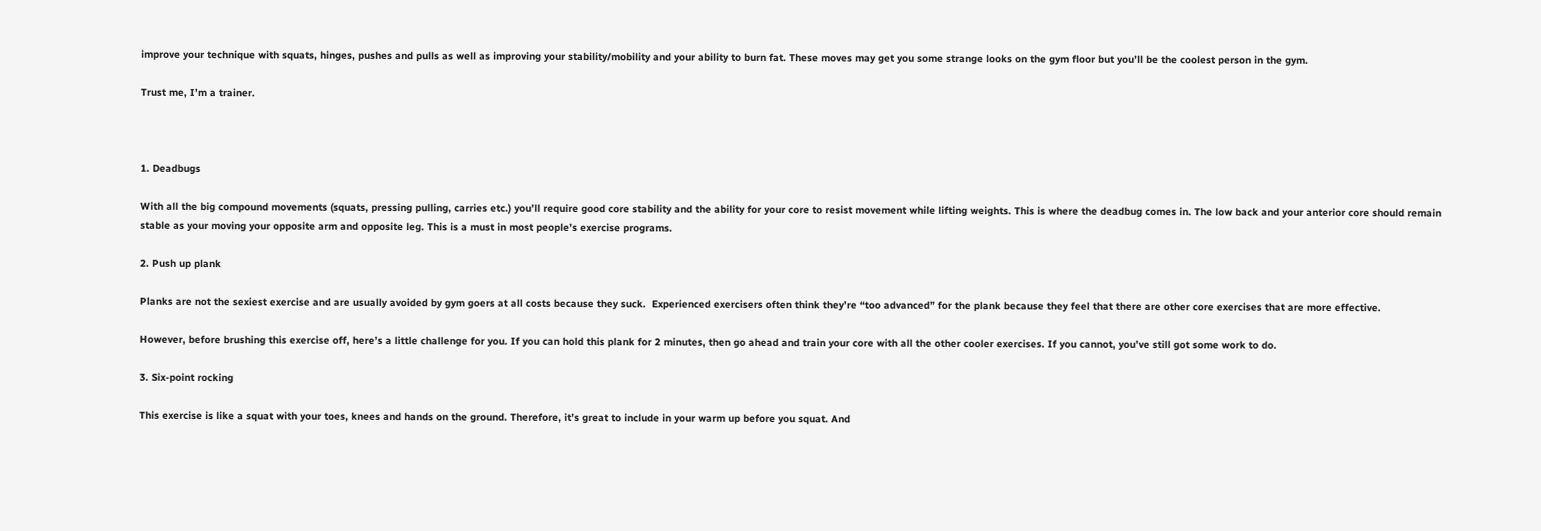improve your technique with squats, hinges, pushes and pulls as well as improving your stability/mobility and your ability to burn fat. These moves may get you some strange looks on the gym floor but you’ll be the coolest person in the gym.

Trust me, I’m a trainer.



1. Deadbugs

With all the big compound movements (squats, pressing pulling, carries etc.) you’ll require good core stability and the ability for your core to resist movement while lifting weights. This is where the deadbug comes in. The low back and your anterior core should remain stable as your moving your opposite arm and opposite leg. This is a must in most people’s exercise programs.

2. Push up plank

Planks are not the sexiest exercise and are usually avoided by gym goers at all costs because they suck.  Experienced exercisers often think they’re “too advanced” for the plank because they feel that there are other core exercises that are more effective.

However, before brushing this exercise off, here’s a little challenge for you. If you can hold this plank for 2 minutes, then go ahead and train your core with all the other cooler exercises. If you cannot, you’ve still got some work to do.

3. Six-point rocking

This exercise is like a squat with your toes, knees and hands on the ground. Therefore, it’s great to include in your warm up before you squat. And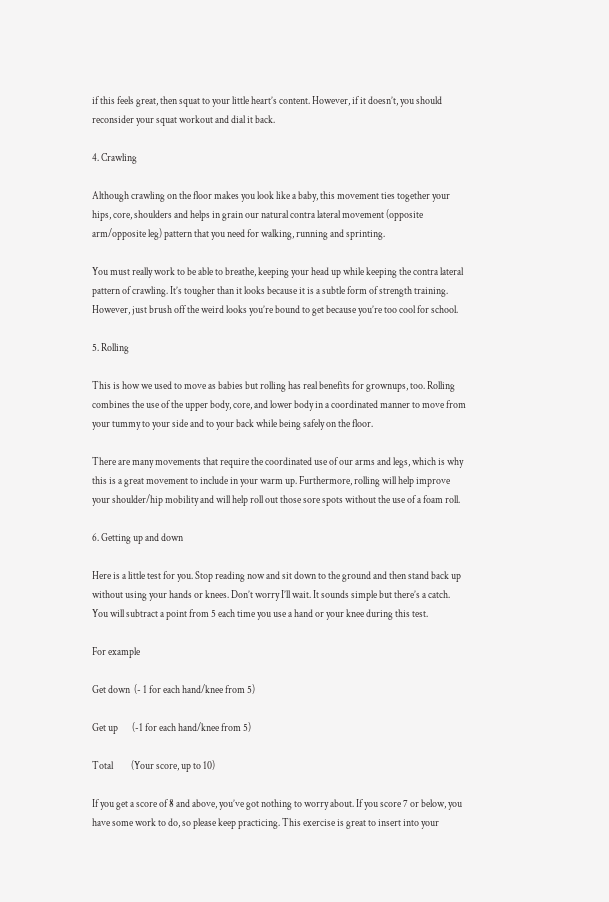if this feels great, then squat to your little heart’s content. However, if it doesn’t, you should reconsider your squat workout and dial it back.

4. Crawling

Although crawling on the floor makes you look like a baby, this movement ties together your hips, core, shoulders and helps in grain our natural contra lateral movement (opposite arm/opposite leg) pattern that you need for walking, running and sprinting.

You must really work to be able to breathe, keeping your head up while keeping the contra lateral pattern of crawling. It’s tougher than it looks because it is a subtle form of strength training.  However, just brush off the weird looks you’re bound to get because you’re too cool for school.

5. Rolling

This is how we used to move as babies but rolling has real benefits for grownups, too. Rolling combines the use of the upper body, core, and lower body in a coordinated manner to move from your tummy to your side and to your back while being safely on the floor.

There are many movements that require the coordinated use of our arms and legs, which is why this is a great movement to include in your warm up. Furthermore, rolling will help improve your shoulder/hip mobility and will help roll out those sore spots without the use of a foam roll.

6. Getting up and down

Here is a little test for you. Stop reading now and sit down to the ground and then stand back up without using your hands or knees. Don’t worry I’ll wait. It sounds simple but there’s a catch. You will subtract a point from 5 each time you use a hand or your knee during this test.

For example

Get down  (- 1 for each hand/knee from 5)

Get up       (-1 for each hand/knee from 5)

Total         (Your score, up to 10)

If you get a score of 8 and above, you’ve got nothing to worry about. If you score 7 or below, you have some work to do, so please keep practicing. This exercise is great to insert into your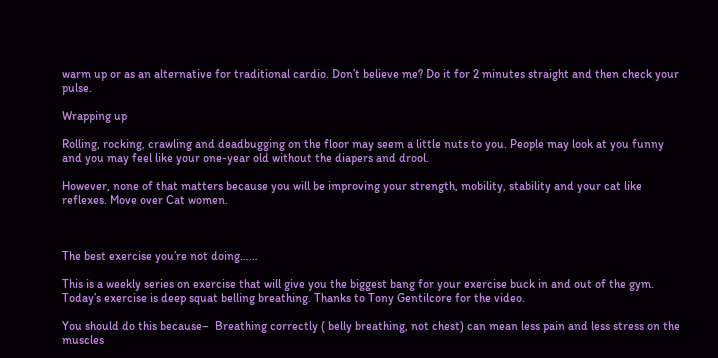warm up or as an alternative for traditional cardio. Don’t believe me? Do it for 2 minutes straight and then check your pulse.

Wrapping up

Rolling, rocking, crawling and deadbugging on the floor may seem a little nuts to you. People may look at you funny and you may feel like your one-year old without the diapers and drool.

However, none of that matters because you will be improving your strength, mobility, stability and your cat like reflexes. Move over Cat women.



The best exercise you’re not doing……

This is a weekly series on exercise that will give you the biggest bang for your exercise buck in and out of the gym. Today’s exercise is deep squat belling breathing. Thanks to Tony Gentilcore for the video.

You should do this because–  Breathing correctly ( belly breathing, not chest) can mean less pain and less stress on the muscles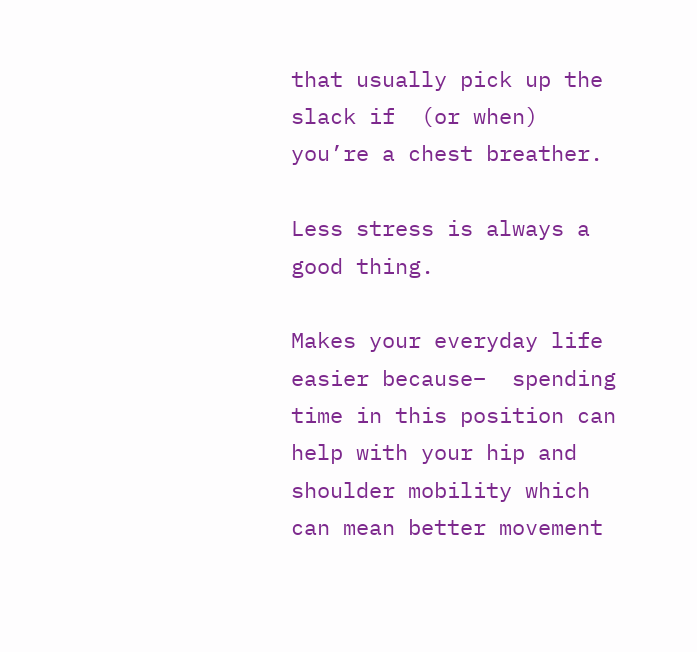that usually pick up the slack if  (or when) you’re a chest breather.

Less stress is always a good thing.

Makes your everyday life easier because–  spending time in this position can help with your hip and shoulder mobility which can mean better movement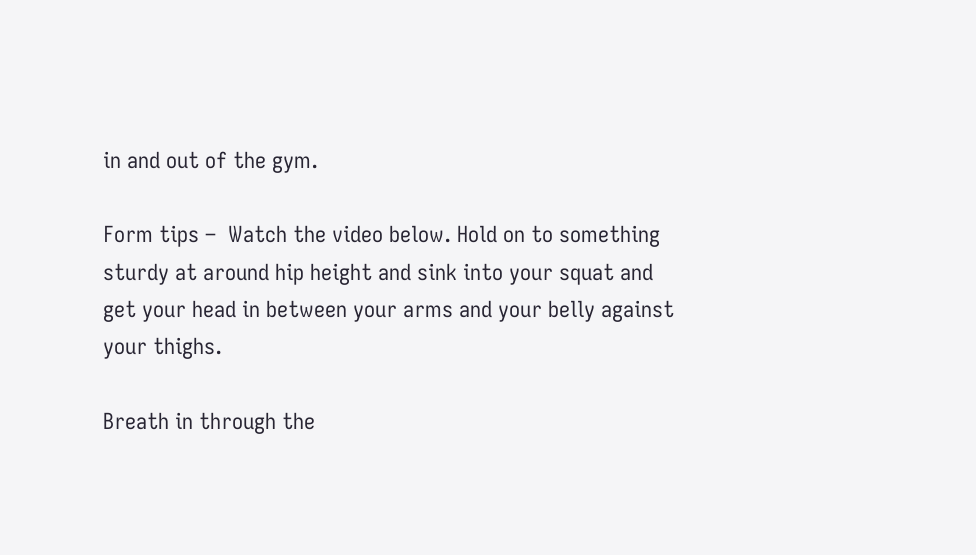in and out of the gym.

Form tips –  Watch the video below. Hold on to something sturdy at around hip height and sink into your squat and get your head in between your arms and your belly against your thighs.

Breath in through the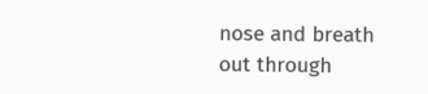nose and breath out through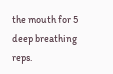the mouth for 5 deep breathing reps.